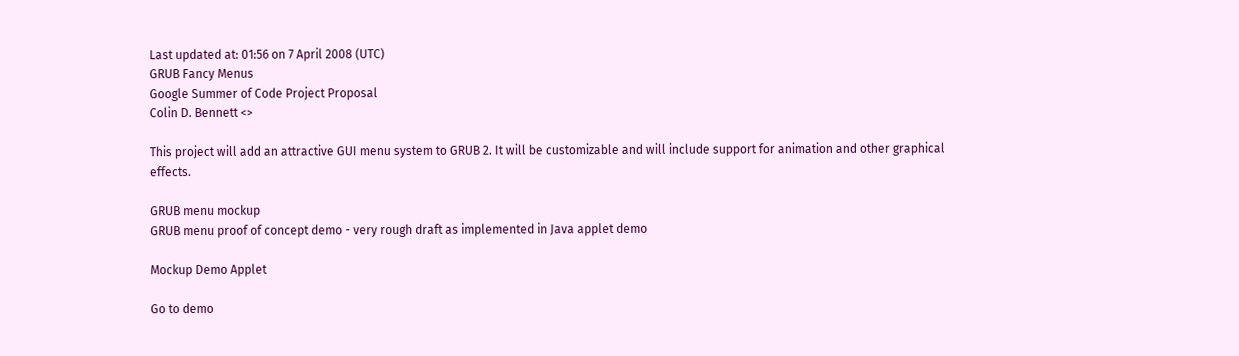Last updated at: 01:56 on 7 April 2008 (UTC)
GRUB Fancy Menus
Google Summer of Code Project Proposal
Colin D. Bennett <>

This project will add an attractive GUI menu system to GRUB 2. It will be customizable and will include support for animation and other graphical effects.

GRUB menu mockup
GRUB menu proof of concept demo - very rough draft as implemented in Java applet demo

Mockup Demo Applet

Go to demo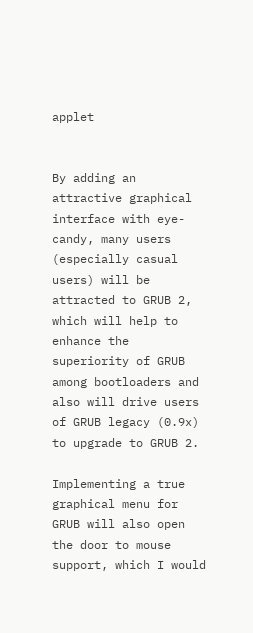applet


By adding an attractive graphical interface with eye-candy, many users (especially casual users) will be attracted to GRUB 2, which will help to enhance the superiority of GRUB among bootloaders and also will drive users of GRUB legacy (0.9x) to upgrade to GRUB 2.

Implementing a true graphical menu for GRUB will also open the door to mouse support, which I would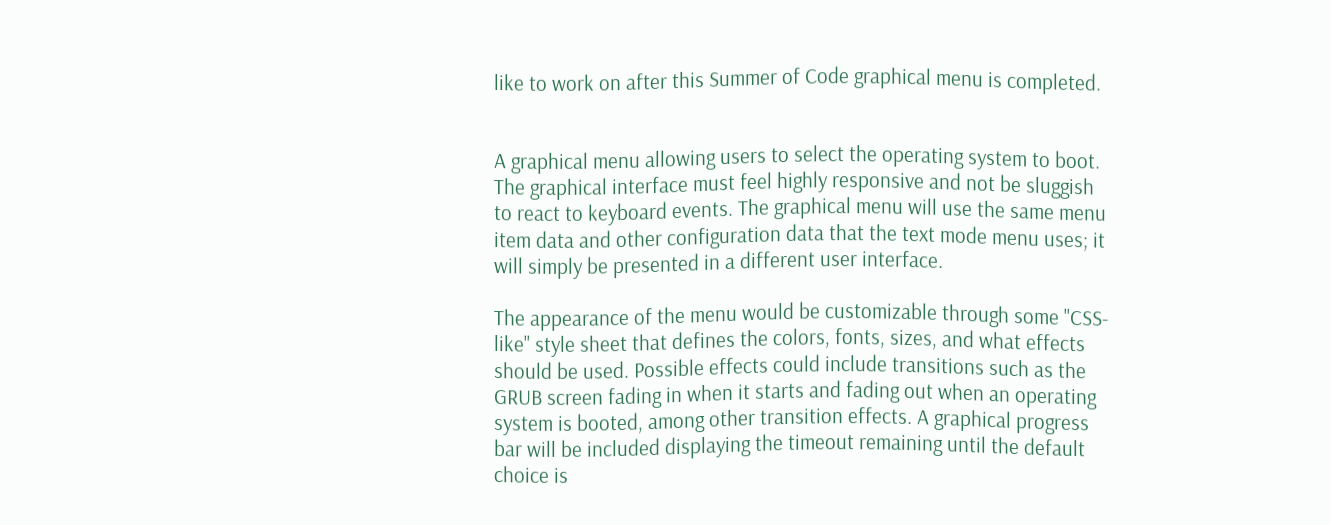like to work on after this Summer of Code graphical menu is completed.


A graphical menu allowing users to select the operating system to boot. The graphical interface must feel highly responsive and not be sluggish to react to keyboard events. The graphical menu will use the same menu item data and other configuration data that the text mode menu uses; it will simply be presented in a different user interface.

The appearance of the menu would be customizable through some "CSS-like" style sheet that defines the colors, fonts, sizes, and what effects should be used. Possible effects could include transitions such as the GRUB screen fading in when it starts and fading out when an operating system is booted, among other transition effects. A graphical progress bar will be included displaying the timeout remaining until the default choice is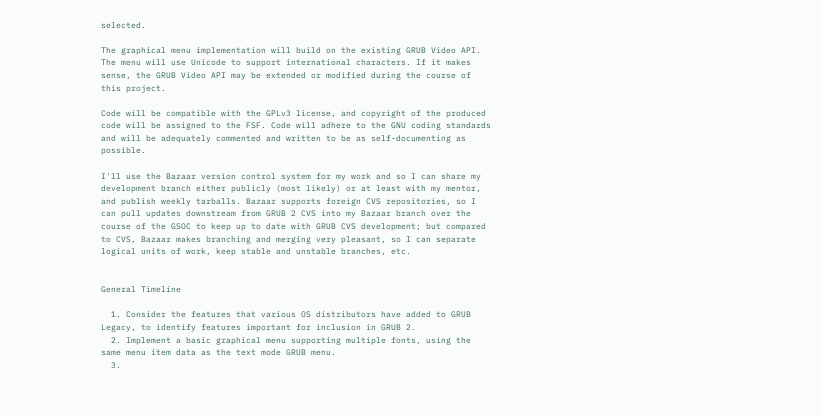selected.

The graphical menu implementation will build on the existing GRUB Video API. The menu will use Unicode to support international characters. If it makes sense, the GRUB Video API may be extended or modified during the course of this project.

Code will be compatible with the GPLv3 license, and copyright of the produced code will be assigned to the FSF. Code will adhere to the GNU coding standards and will be adequately commented and written to be as self-documenting as possible.

I'll use the Bazaar version control system for my work and so I can share my development branch either publicly (most likely) or at least with my mentor, and publish weekly tarballs. Bazaar supports foreign CVS repositories, so I can pull updates downstream from GRUB 2 CVS into my Bazaar branch over the course of the GSOC to keep up to date with GRUB CVS development; but compared to CVS, Bazaar makes branching and merging very pleasant, so I can separate logical units of work, keep stable and unstable branches, etc.


General Timeline

  1. Consider the features that various OS distributors have added to GRUB Legacy, to identify features important for inclusion in GRUB 2.
  2. Implement a basic graphical menu supporting multiple fonts, using the same menu item data as the text mode GRUB menu.
  3.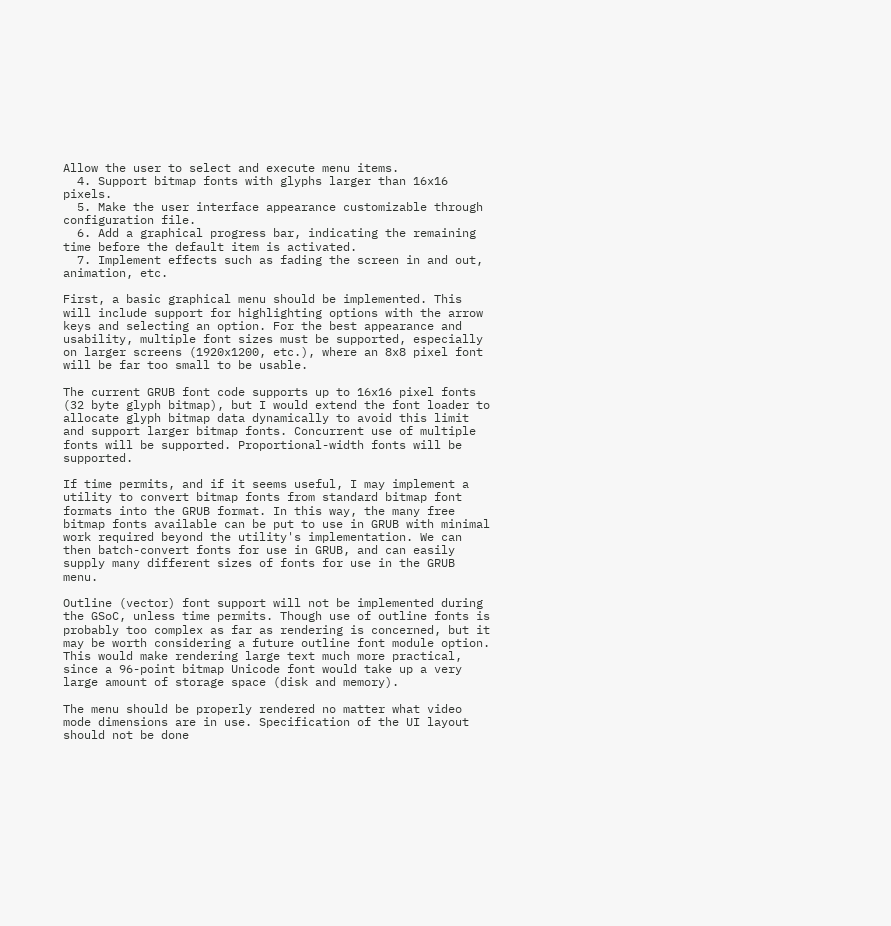Allow the user to select and execute menu items.
  4. Support bitmap fonts with glyphs larger than 16x16 pixels.
  5. Make the user interface appearance customizable through configuration file.
  6. Add a graphical progress bar, indicating the remaining time before the default item is activated.
  7. Implement effects such as fading the screen in and out, animation, etc.

First, a basic graphical menu should be implemented. This will include support for highlighting options with the arrow keys and selecting an option. For the best appearance and usability, multiple font sizes must be supported, especially on larger screens (1920x1200, etc.), where an 8x8 pixel font will be far too small to be usable.

The current GRUB font code supports up to 16x16 pixel fonts (32 byte glyph bitmap), but I would extend the font loader to allocate glyph bitmap data dynamically to avoid this limit and support larger bitmap fonts. Concurrent use of multiple fonts will be supported. Proportional-width fonts will be supported.

If time permits, and if it seems useful, I may implement a utility to convert bitmap fonts from standard bitmap font formats into the GRUB format. In this way, the many free bitmap fonts available can be put to use in GRUB with minimal work required beyond the utility's implementation. We can then batch-convert fonts for use in GRUB, and can easily supply many different sizes of fonts for use in the GRUB menu.

Outline (vector) font support will not be implemented during the GSoC, unless time permits. Though use of outline fonts is probably too complex as far as rendering is concerned, but it may be worth considering a future outline font module option. This would make rendering large text much more practical, since a 96-point bitmap Unicode font would take up a very large amount of storage space (disk and memory).

The menu should be properly rendered no matter what video mode dimensions are in use. Specification of the UI layout should not be done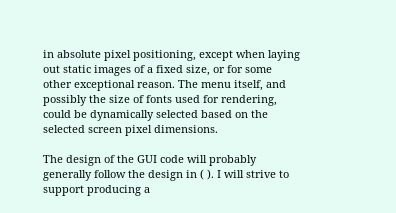in absolute pixel positioning, except when laying out static images of a fixed size, or for some other exceptional reason. The menu itself, and possibly the size of fonts used for rendering, could be dynamically selected based on the selected screen pixel dimensions.

The design of the GUI code will probably generally follow the design in ( ). I will strive to support producing a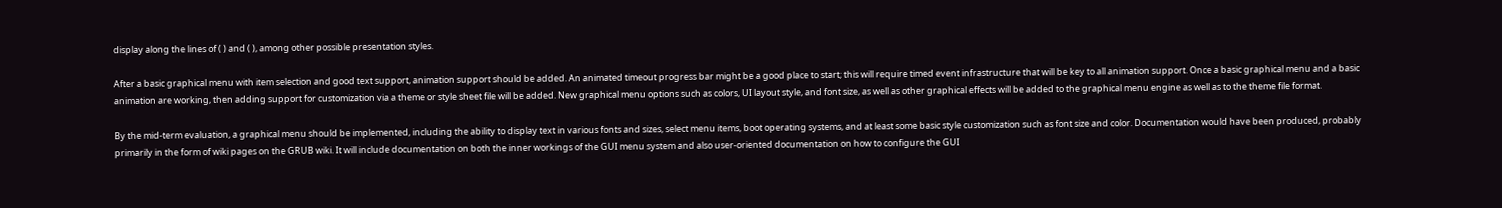display along the lines of ( ) and ( ), among other possible presentation styles.

After a basic graphical menu with item selection and good text support, animation support should be added. An animated timeout progress bar might be a good place to start; this will require timed event infrastructure that will be key to all animation support. Once a basic graphical menu and a basic animation are working, then adding support for customization via a theme or style sheet file will be added. New graphical menu options such as colors, UI layout style, and font size, as well as other graphical effects will be added to the graphical menu engine as well as to the theme file format.

By the mid-term evaluation, a graphical menu should be implemented, including the ability to display text in various fonts and sizes, select menu items, boot operating systems, and at least some basic style customization such as font size and color. Documentation would have been produced, probably primarily in the form of wiki pages on the GRUB wiki. It will include documentation on both the inner workings of the GUI menu system and also user-oriented documentation on how to configure the GUI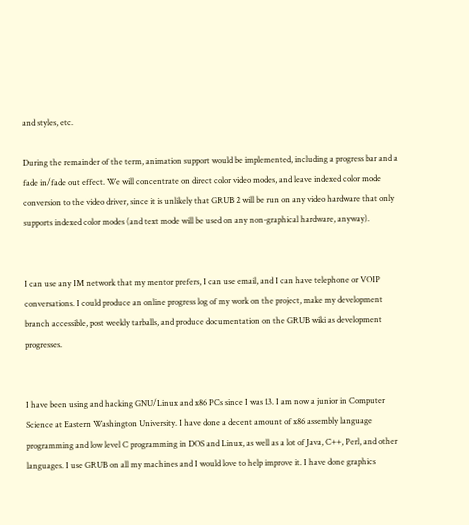and styles, etc.

During the remainder of the term, animation support would be implemented, including a progress bar and a fade in/fade out effect. We will concentrate on direct color video modes, and leave indexed color mode conversion to the video driver, since it is unlikely that GRUB 2 will be run on any video hardware that only supports indexed color modes (and text mode will be used on any non-graphical hardware, anyway).


I can use any IM network that my mentor prefers, I can use email, and I can have telephone or VOIP conversations. I could produce an online progress log of my work on the project, make my development branch accessible, post weekly tarballs, and produce documentation on the GRUB wiki as development progresses.


I have been using and hacking GNU/Linux and x86 PCs since I was 13. I am now a junior in Computer Science at Eastern Washington University. I have done a decent amount of x86 assembly language programming and low level C programming in DOS and Linux, as well as a lot of Java, C++, Perl, and other languages. I use GRUB on all my machines and I would love to help improve it. I have done graphics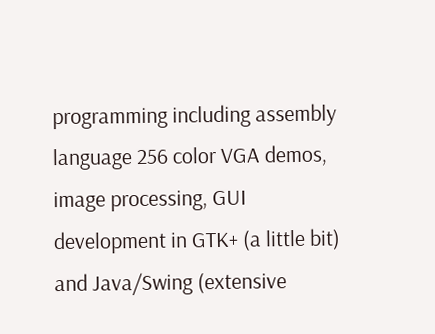programming including assembly language 256 color VGA demos, image processing, GUI development in GTK+ (a little bit) and Java/Swing (extensive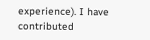experience). I have contributed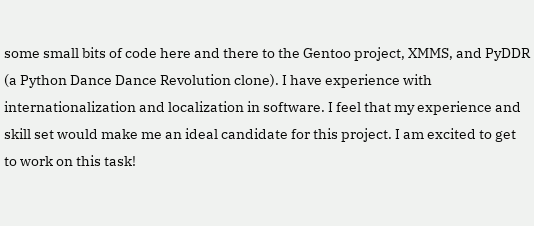some small bits of code here and there to the Gentoo project, XMMS, and PyDDR (a Python Dance Dance Revolution clone). I have experience with internationalization and localization in software. I feel that my experience and skill set would make me an ideal candidate for this project. I am excited to get to work on this task!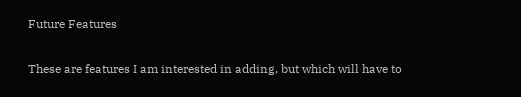Future Features

These are features I am interested in adding, but which will have to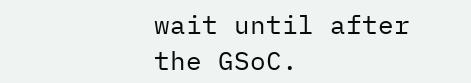wait until after the GSoC.